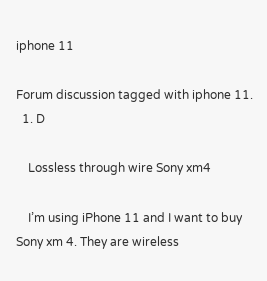iphone 11

Forum discussion tagged with iphone 11.
  1. D

    Lossless through wire Sony xm4

    I’m using iPhone 11 and I want to buy Sony xm 4. They are wireless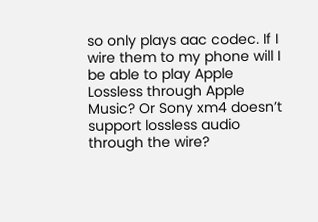so only plays aac codec. If I wire them to my phone will I be able to play Apple Lossless through Apple Music? Or Sony xm4 doesn’t support lossless audio through the wire?